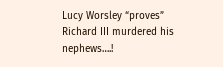Lucy Worsley “proves” Richard III murdered his nephews….!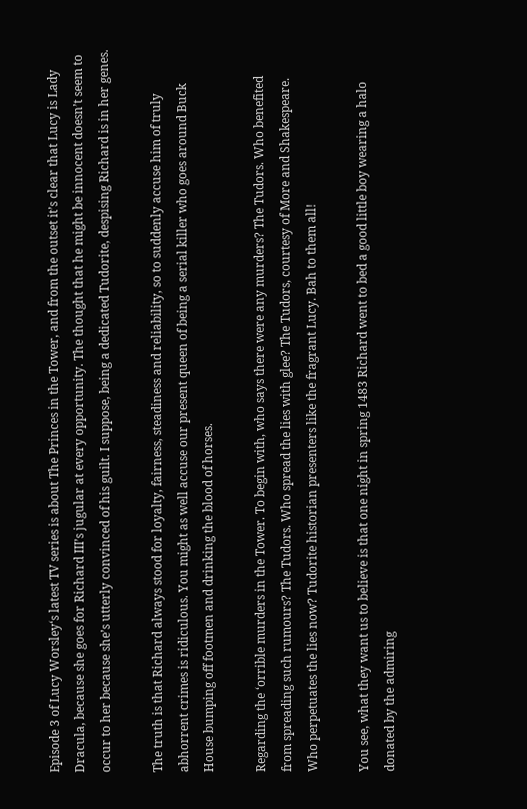Episode 3 of Lucy Worsley‘s latest TV series is about The Princes in the Tower, and from the outset it’s clear that Lucy is Lady Dracula, because she goes for Richard III’s jugular at every opportunity. The thought that he might be innocent doesn’t seem to occur to her because she’s utterly convinced of his guilt. I suppose, being a dedicated Tudorite, despising Richard is in her genes.

The truth is that Richard always stood for loyalty, fairness, steadiness and reliability, so to suddenly accuse him of truly abhorrent crimes is ridiculous. You might as well accuse our present queen of being a serial killer who goes around Buck House bumping off footmen and drinking the blood of horses.

Regarding the ‘orrible murders in the Tower. To begin with, who says there were any murders? The Tudors. Who benefited from spreading such rumours? The Tudors. Who spread the lies with glee? The Tudors, courtesy of More and Shakespeare. Who perpetuates the lies now? Tudorite historian presenters like the fragrant Lucy. Bah to them all!

You see, what they want us to believe is that one night in spring 1483 Richard went to bed a good little boy wearing a halo donated by the admiring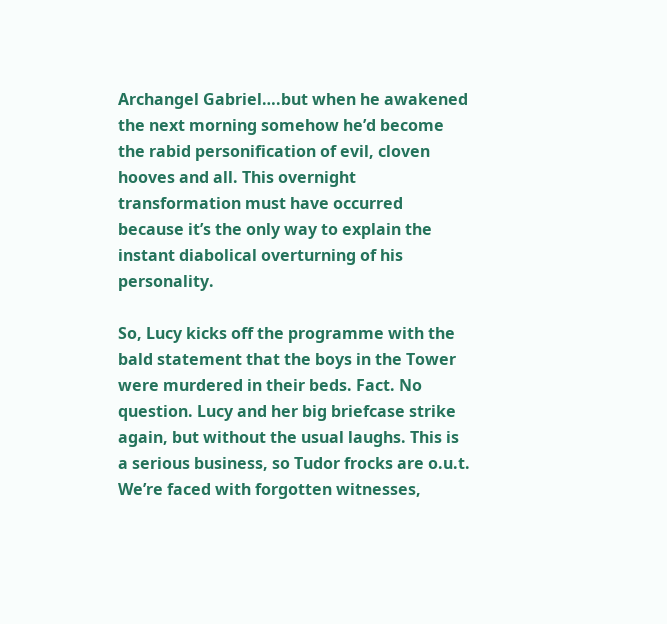Archangel Gabriel….but when he awakened the next morning somehow he’d become the rabid personification of evil, cloven hooves and all. This overnight transformation must have occurred because it’s the only way to explain the instant diabolical overturning of his personality.

So, Lucy kicks off the programme with the bald statement that the boys in the Tower were murdered in their beds. Fact. No question. Lucy and her big briefcase strike again, but without the usual laughs. This is a serious business, so Tudor frocks are o.u.t. We’re faced with forgotten witnesses,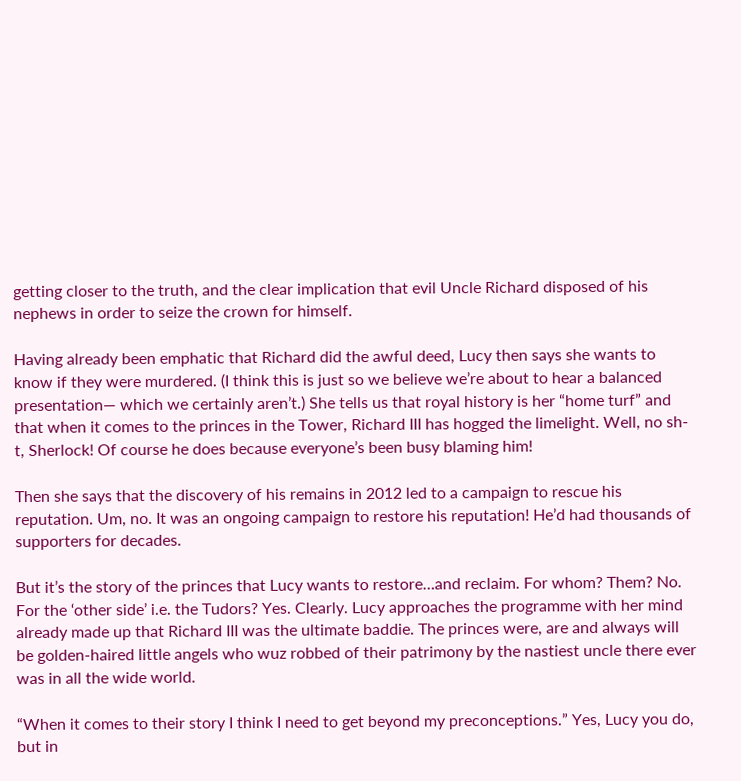getting closer to the truth, and the clear implication that evil Uncle Richard disposed of his nephews in order to seize the crown for himself.

Having already been emphatic that Richard did the awful deed, Lucy then says she wants to know if they were murdered. (I think this is just so we believe we’re about to hear a balanced presentation— which we certainly aren’t.) She tells us that royal history is her “home turf” and that when it comes to the princes in the Tower, Richard III has hogged the limelight. Well, no sh-t, Sherlock! Of course he does because everyone’s been busy blaming him!

Then she says that the discovery of his remains in 2012 led to a campaign to rescue his reputation. Um, no. It was an ongoing campaign to restore his reputation! He’d had thousands of supporters for decades.

But it’s the story of the princes that Lucy wants to restore…and reclaim. For whom? Them? No. For the ‘other side’ i.e. the Tudors? Yes. Clearly. Lucy approaches the programme with her mind already made up that Richard III was the ultimate baddie. The princes were, are and always will be golden-haired little angels who wuz robbed of their patrimony by the nastiest uncle there ever was in all the wide world.

“When it comes to their story I think I need to get beyond my preconceptions.” Yes, Lucy you do, but in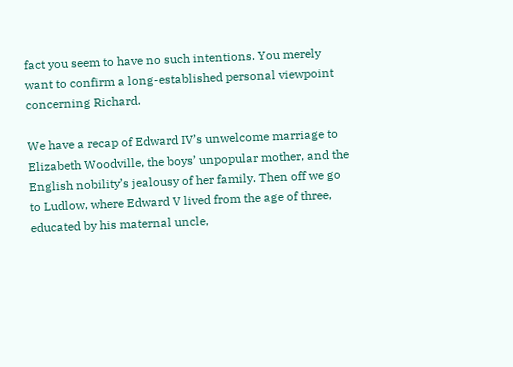fact you seem to have no such intentions. You merely want to confirm a long-established personal viewpoint concerning Richard.

We have a recap of Edward IV’s unwelcome marriage to Elizabeth Woodville, the boys’ unpopular mother, and the English nobility’s jealousy of her family. Then off we go to Ludlow, where Edward V lived from the age of three, educated by his maternal uncle,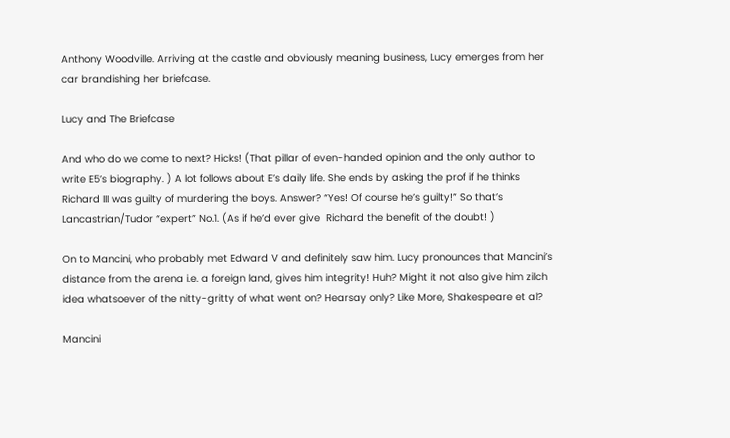Anthony Woodville. Arriving at the castle and obviously meaning business, Lucy emerges from her car brandishing her briefcase.

Lucy and The Briefcase

And who do we come to next? Hicks! (That pillar of even-handed opinion and the only author to write E5’s biography. ) A lot follows about E’s daily life. She ends by asking the prof if he thinks Richard III was guilty of murdering the boys. Answer? “Yes! Of course he’s guilty!” So that’s Lancastrian/Tudor “expert” No.1. (As if he’d ever give  Richard the benefit of the doubt! )

On to Mancini, who probably met Edward V and definitely saw him. Lucy pronounces that Mancini’s distance from the arena i.e. a foreign land, gives him integrity! Huh? Might it not also give him zilch idea whatsoever of the nitty-gritty of what went on? Hearsay only? Like More, Shakespeare et al?

Mancini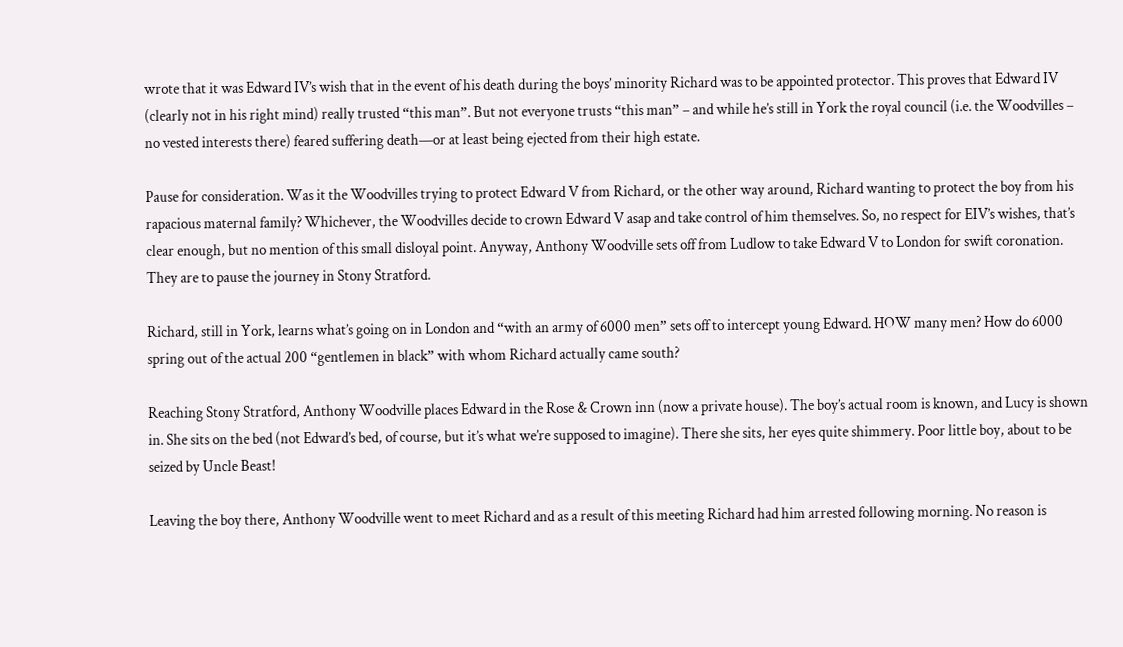wrote that it was Edward IV’s wish that in the event of his death during the boys’ minority Richard was to be appointed protector. This proves that Edward IV (clearly not in his right mind) really trusted “this man”. But not everyone trusts “this man” – and while he’s still in York the royal council (i.e. the Woodvilles – no vested interests there) feared suffering death—or at least being ejected from their high estate.

Pause for consideration. Was it the Woodvilles trying to protect Edward V from Richard, or the other way around, Richard wanting to protect the boy from his rapacious maternal family? Whichever, the Woodvilles decide to crown Edward V asap and take control of him themselves. So, no respect for EIV’s wishes, that’s clear enough, but no mention of this small disloyal point. Anyway, Anthony Woodville sets off from Ludlow to take Edward V to London for swift coronation. They are to pause the journey in Stony Stratford.

Richard, still in York, learns what’s going on in London and “with an army of 6000 men” sets off to intercept young Edward. HOW many men? How do 6000 spring out of the actual 200 “gentlemen in black” with whom Richard actually came south?

Reaching Stony Stratford, Anthony Woodville places Edward in the Rose & Crown inn (now a private house). The boy’s actual room is known, and Lucy is shown in. She sits on the bed (not Edward’s bed, of course, but it’s what we’re supposed to imagine). There she sits, her eyes quite shimmery. Poor little boy, about to be seized by Uncle Beast!

Leaving the boy there, Anthony Woodville went to meet Richard and as a result of this meeting Richard had him arrested following morning. No reason is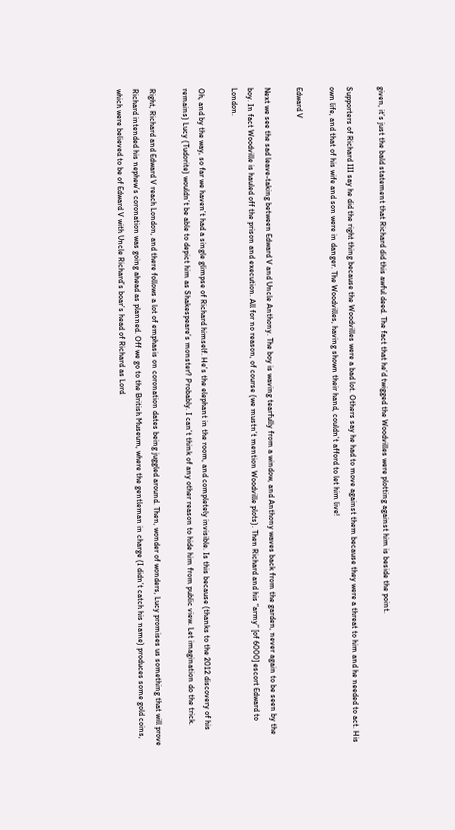given, it’s just the bald statement that Richard did this awful deed. The fact that he’d twigged the Woodvilles were plotting against him is beside the point.

Supporters of Richard III say he did the right thing because the Woodvilles were a bad lot. Others say he had to move against them because they were a threat to him and he needed to act. His own life, and that of his wife and son were in danger. The Woodvilles, having shown their hand, couldn’t afford to let him live!

Edward V

Next we see the sad leave-taking between Edward V and Uncle Anthony. The boy is waving tearfully from a window, and Anthony waves back from the garden, never again to be seen by the boy. In fact Woodville is hauled off the prison and execution. All for no reason, of course (we mustn’t mention Woodville plots). Then Richard and his “army” [of 6000] escort Edward to London.

Oh, and by the way, so far we haven’t had a single glimpse of Richard himself. He’s the elephant in the room, and completely invisible. Is this because (thanks to the 2012 discovery of his remains) Lucy (Tudorite) wouldn’t be able to depict him as Shakespeare’s monster? Probably. I can’t think of any other reason to hide him from public view. Let imagination do the trick.

Right, Richard and Edward V reach London, and there follows a lot of emphasis on coronation dates being juggled around. Then, wonder of wonders, Lucy promises us something that will prove Richard intended his nephew’s coronation was going ahead as planned. Off we go to the British Museum, where the gentleman in charge (I didn’t catch his name) produces some gold coins, which were believed to be of Edward V with Uncle Richard’s boar’s head of Richard as Lord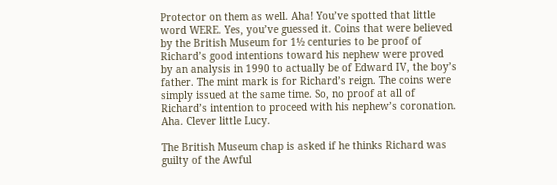Protector on them as well. Aha! You’ve spotted that little word WERE. Yes, you’ve guessed it. Coins that were believed by the British Museum for 1½ centuries to be proof of Richard’s good intentions toward his nephew were proved by an analysis in 1990 to actually be of Edward IV, the boy’s father. The mint mark is for Richard’s reign. The coins were simply issued at the same time. So, no proof at all of Richard’s intention to proceed with his nephew’s coronation. Aha. Clever little Lucy.

The British Museum chap is asked if he thinks Richard was guilty of the Awful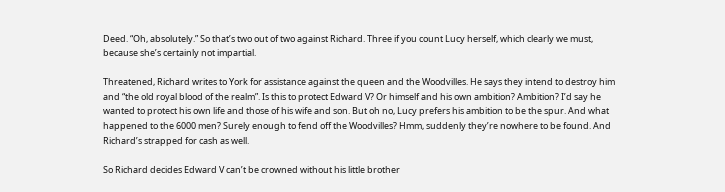Deed. “Oh, absolutely.” So that’s two out of two against Richard. Three if you count Lucy herself, which clearly we must, because she’s certainly not impartial.

Threatened, Richard writes to York for assistance against the queen and the Woodvilles. He says they intend to destroy him and “the old royal blood of the realm”. Is this to protect Edward V? Or himself and his own ambition? Ambition? I’d say he wanted to protect his own life and those of his wife and son. But oh no, Lucy prefers his ambition to be the spur. And what happened to the 6000 men? Surely enough to fend off the Woodvilles? Hmm, suddenly they’re nowhere to be found. And Richard’s strapped for cash as well.

So Richard decides Edward V can’t be crowned without his little brother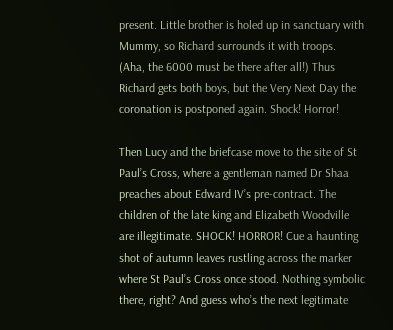present. Little brother is holed up in sanctuary with Mummy, so Richard surrounds it with troops.  (Aha, the 6000 must be there after all!) Thus Richard gets both boys, but the Very Next Day the coronation is postponed again. Shock! Horror!

Then Lucy and the briefcase move to the site of St Paul’s Cross, where a gentleman named Dr Shaa preaches about Edward IV’s pre-contract. The children of the late king and Elizabeth Woodville are illegitimate. SHOCK! HORROR! Cue a haunting shot of autumn leaves rustling across the marker where St Paul’s Cross once stood. Nothing symbolic there, right? And guess who’s the next legitimate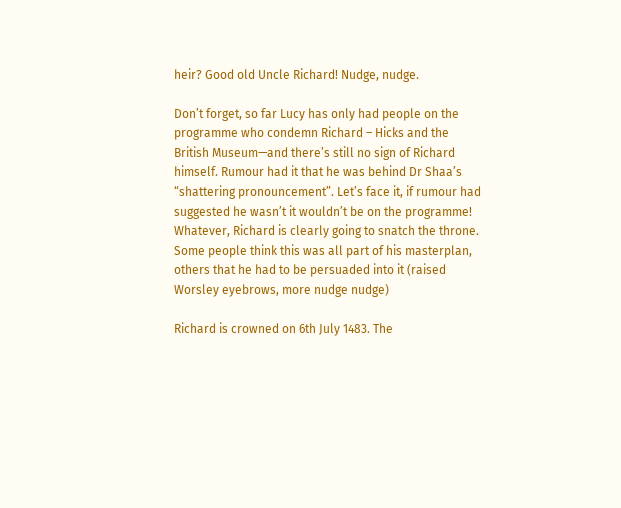heir? Good old Uncle Richard! Nudge, nudge.

Don’t forget, so far Lucy has only had people on the programme who condemn Richard – Hicks and the British Museum—and there’s still no sign of Richard himself. Rumour had it that he was behind Dr Shaa’s “shattering pronouncement”. Let’s face it, if rumour had suggested he wasn’t it wouldn’t be on the programme! Whatever, Richard is clearly going to snatch the throne. Some people think this was all part of his masterplan, others that he had to be persuaded into it (raised Worsley eyebrows, more nudge nudge)

Richard is crowned on 6th July 1483. The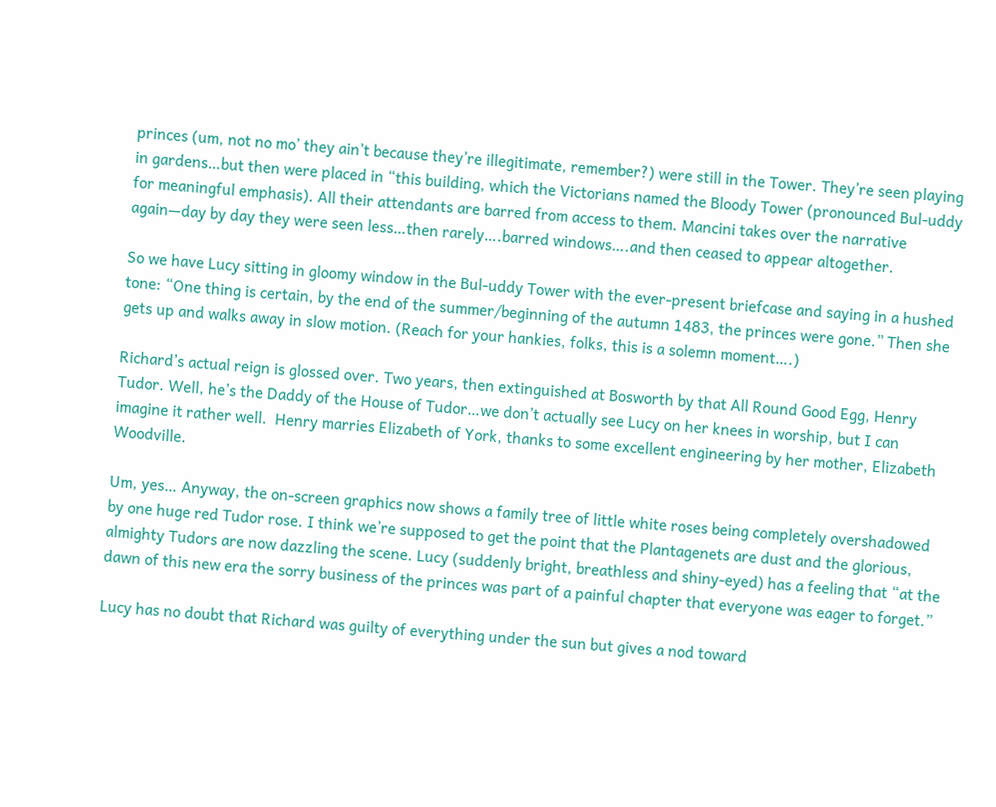princes (um, not no mo’ they ain’t because they’re illegitimate, remember?) were still in the Tower. They’re seen playing in gardens…but then were placed in “this building, which the Victorians named the Bloody Tower (pronounced Bul-uddy for meaningful emphasis). All their attendants are barred from access to them. Mancini takes over the narrative again—day by day they were seen less…then rarely….barred windows….and then ceased to appear altogether.

So we have Lucy sitting in gloomy window in the Bul-uddy Tower with the ever-present briefcase and saying in a hushed tone: “One thing is certain, by the end of the summer/beginning of the autumn 1483, the princes were gone.” Then she gets up and walks away in slow motion. (Reach for your hankies, folks, this is a solemn moment….)

Richard’s actual reign is glossed over. Two years, then extinguished at Bosworth by that All Round Good Egg, Henry Tudor. Well, he’s the Daddy of the House of Tudor…we don’t actually see Lucy on her knees in worship, but I can imagine it rather well.  Henry marries Elizabeth of York, thanks to some excellent engineering by her mother, Elizabeth Woodville.

Um, yes… Anyway, the on-screen graphics now shows a family tree of little white roses being completely overshadowed by one huge red Tudor rose. I think we’re supposed to get the point that the Plantagenets are dust and the glorious, almighty Tudors are now dazzling the scene. Lucy (suddenly bright, breathless and shiny-eyed) has a feeling that “at the dawn of this new era the sorry business of the princes was part of a painful chapter that everyone was eager to forget.”

Lucy has no doubt that Richard was guilty of everything under the sun but gives a nod toward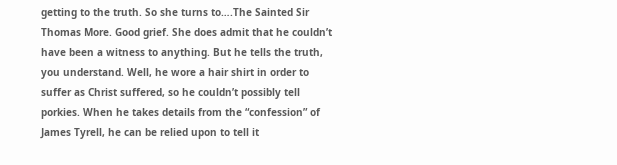getting to the truth. So she turns to….The Sainted Sir Thomas More. Good grief. She does admit that he couldn’t have been a witness to anything. But he tells the truth, you understand. Well, he wore a hair shirt in order to suffer as Christ suffered, so he couldn’t possibly tell porkies. When he takes details from the “confession” of James Tyrell, he can be relied upon to tell it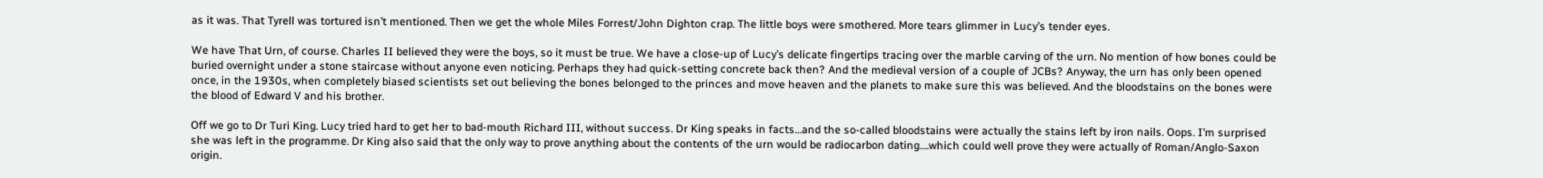as it was. That Tyrell was tortured isn’t mentioned. Then we get the whole Miles Forrest/John Dighton crap. The little boys were smothered. More tears glimmer in Lucy’s tender eyes.

We have That Urn, of course. Charles II believed they were the boys, so it must be true. We have a close-up of Lucy’s delicate fingertips tracing over the marble carving of the urn. No mention of how bones could be buried overnight under a stone staircase without anyone even noticing. Perhaps they had quick-setting concrete back then? And the medieval version of a couple of JCBs? Anyway, the urn has only been opened once, in the 1930s, when completely biased scientists set out believing the bones belonged to the princes and move heaven and the planets to make sure this was believed. And the bloodstains on the bones were the blood of Edward V and his brother.

Off we go to Dr Turi King. Lucy tried hard to get her to bad-mouth Richard III, without success. Dr King speaks in facts…and the so-called bloodstains were actually the stains left by iron nails. Oops. I’m surprised she was left in the programme. Dr King also said that the only way to prove anything about the contents of the urn would be radiocarbon dating….which could well prove they were actually of Roman/Anglo-Saxon origin.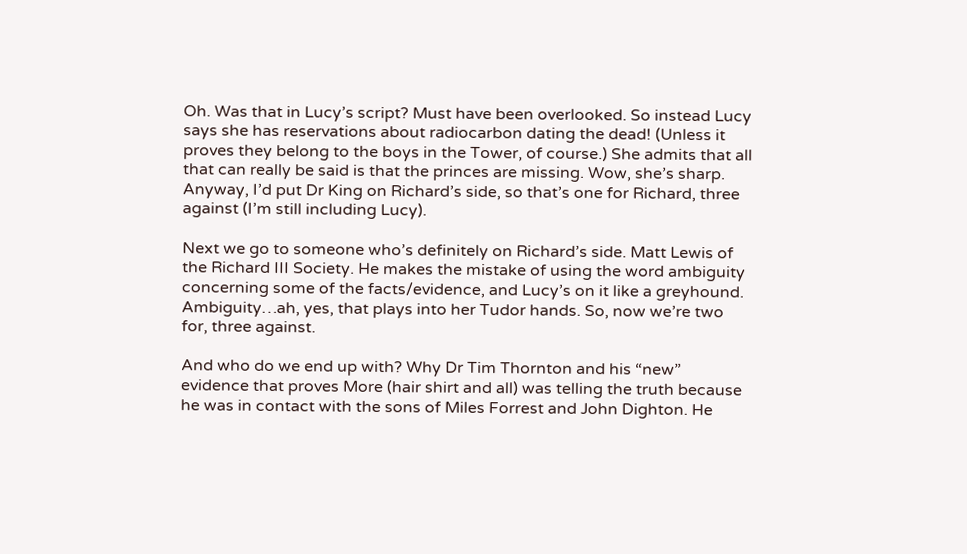Oh. Was that in Lucy’s script? Must have been overlooked. So instead Lucy says she has reservations about radiocarbon dating the dead! (Unless it proves they belong to the boys in the Tower, of course.) She admits that all that can really be said is that the princes are missing. Wow, she’s sharp. Anyway, I’d put Dr King on Richard’s side, so that’s one for Richard, three against (I’m still including Lucy).

Next we go to someone who’s definitely on Richard’s side. Matt Lewis of the Richard III Society. He makes the mistake of using the word ambiguity concerning some of the facts/evidence, and Lucy’s on it like a greyhound. Ambiguity…ah, yes, that plays into her Tudor hands. So, now we’re two for, three against.

And who do we end up with? Why Dr Tim Thornton and his “new” evidence that proves More (hair shirt and all) was telling the truth because he was in contact with the sons of Miles Forrest and John Dighton. He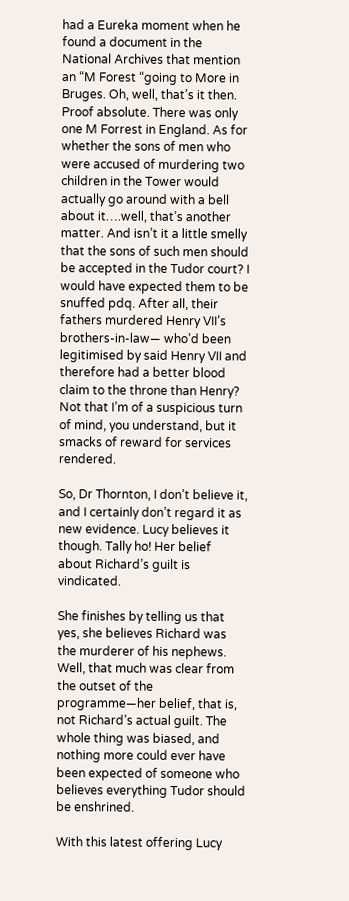had a Eureka moment when he found a document in the National Archives that mention an “M Forest “going to More in Bruges. Oh, well, that’s it then. Proof absolute. There was only one M Forrest in England. As for whether the sons of men who were accused of murdering two children in the Tower would actually go around with a bell about it….well, that’s another matter. And isn’t it a little smelly that the sons of such men should be accepted in the Tudor court? I would have expected them to be snuffed pdq. After all, their fathers murdered Henry VII’s brothers-in-law— who’d been legitimised by said Henry VII and therefore had a better blood claim to the throne than Henry? Not that I’m of a suspicious turn of mind, you understand, but it smacks of reward for services rendered.

So, Dr Thornton, I don’t believe it, and I certainly don’t regard it as new evidence. Lucy believes it though. Tally ho! Her belief about Richard’s guilt is vindicated.

She finishes by telling us that yes, she believes Richard was the murderer of his nephews. Well, that much was clear from the outset of the programme—her belief, that is, not Richard’s actual guilt. The whole thing was biased, and nothing more could ever have been expected of someone who believes everything Tudor should be enshrined.

With this latest offering Lucy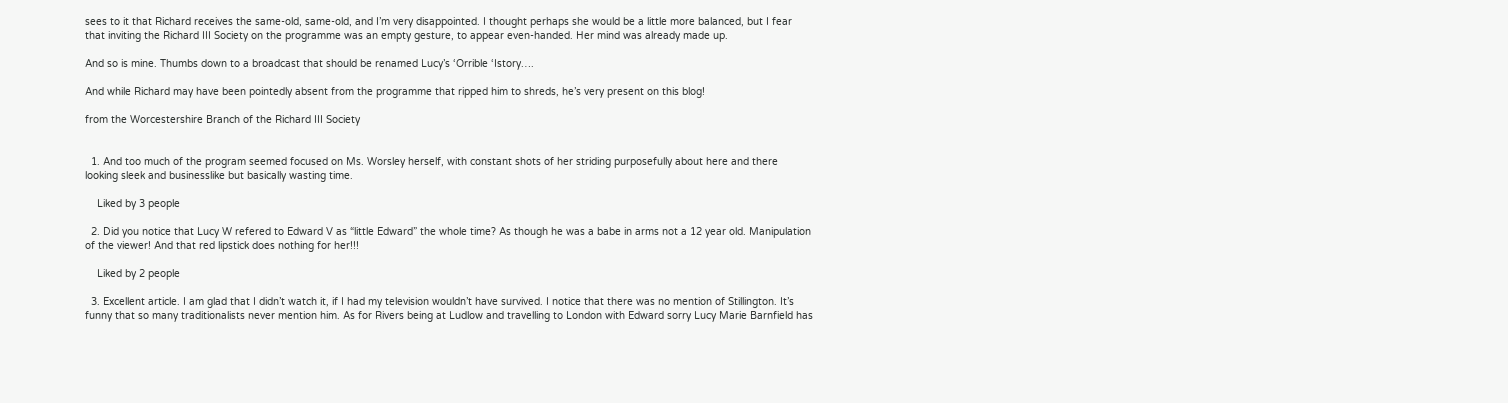sees to it that Richard receives the same-old, same-old, and I’m very disappointed. I thought perhaps she would be a little more balanced, but I fear that inviting the Richard III Society on the programme was an empty gesture, to appear even-handed. Her mind was already made up.

And so is mine. Thumbs down to a broadcast that should be renamed Lucy’s ‘Orrible ‘Istory….

And while Richard may have been pointedly absent from the programme that ripped him to shreds, he’s very present on this blog!

from the Worcestershire Branch of the Richard III Society


  1. And too much of the program seemed focused on Ms. Worsley herself, with constant shots of her striding purposefully about here and there looking sleek and businesslike but basically wasting time.

    Liked by 3 people

  2. Did you notice that Lucy W refered to Edward V as “little Edward” the whole time? As though he was a babe in arms not a 12 year old. Manipulation of the viewer! And that red lipstick does nothing for her!!!

    Liked by 2 people

  3. Excellent article. I am glad that I didn’t watch it, if I had my television wouldn’t have survived. I notice that there was no mention of Stillington. It’s funny that so many traditionalists never mention him. As for Rivers being at Ludlow and travelling to London with Edward sorry Lucy Marie Barnfield has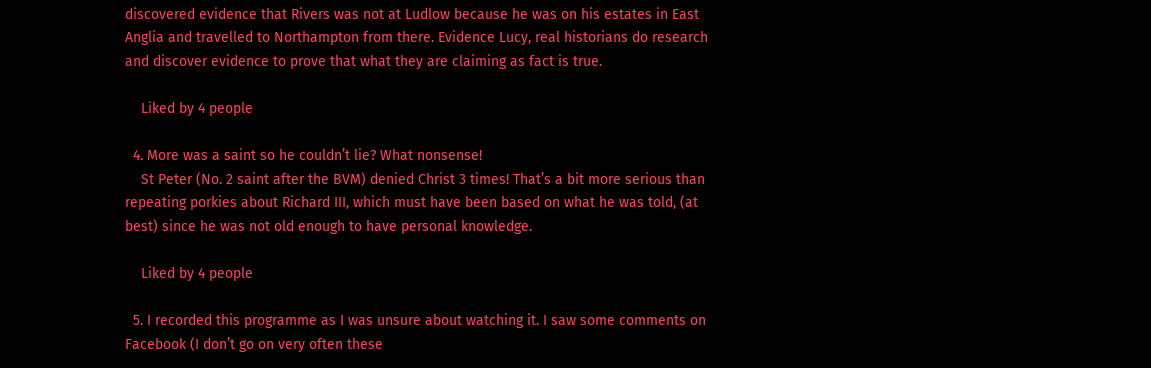discovered evidence that Rivers was not at Ludlow because he was on his estates in East Anglia and travelled to Northampton from there. Evidence Lucy, real historians do research and discover evidence to prove that what they are claiming as fact is true.

    Liked by 4 people

  4. More was a saint so he couldn’t lie? What nonsense!
    St Peter (No. 2 saint after the BVM) denied Christ 3 times! That’s a bit more serious than repeating porkies about Richard III, which must have been based on what he was told, (at best) since he was not old enough to have personal knowledge.

    Liked by 4 people

  5. I recorded this programme as I was unsure about watching it. I saw some comments on Facebook (I don’t go on very often these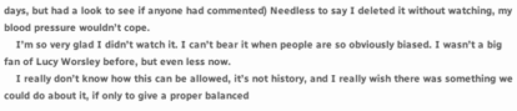days, but had a look to see if anyone had commented) Needless to say I deleted it without watching, my blood pressure wouldn’t cope.
    I’m so very glad I didn’t watch it. I can’t bear it when people are so obviously biased. I wasn’t a big fan of Lucy Worsley before, but even less now.
    I really don’t know how this can be allowed, it’s not history, and I really wish there was something we could do about it, if only to give a proper balanced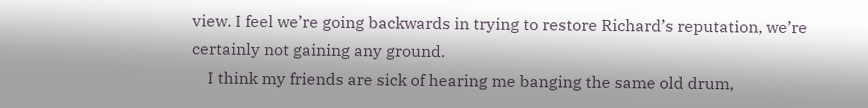view. I feel we’re going backwards in trying to restore Richard’s reputation, we’re certainly not gaining any ground.
    I think my friends are sick of hearing me banging the same old drum,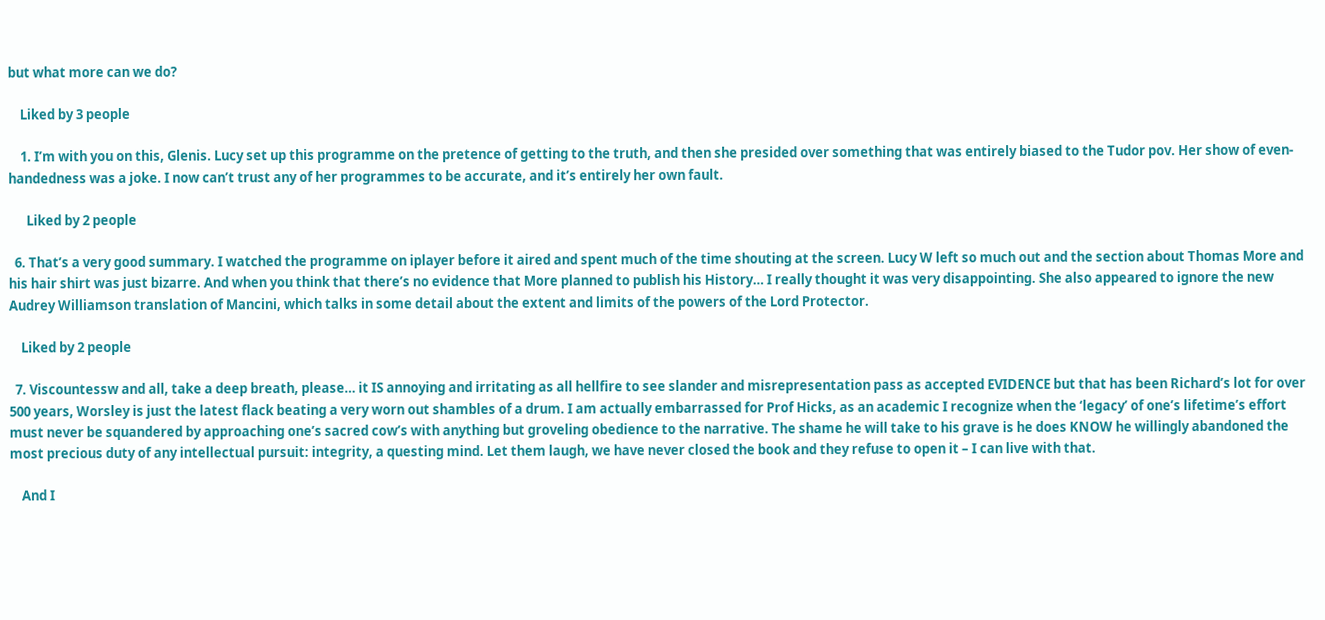but what more can we do?

    Liked by 3 people

    1. I’m with you on this, Glenis. Lucy set up this programme on the pretence of getting to the truth, and then she presided over something that was entirely biased to the Tudor pov. Her show of even-handedness was a joke. I now can’t trust any of her programmes to be accurate, and it’s entirely her own fault.

      Liked by 2 people

  6. That’s a very good summary. I watched the programme on iplayer before it aired and spent much of the time shouting at the screen. Lucy W left so much out and the section about Thomas More and his hair shirt was just bizarre. And when you think that there’s no evidence that More planned to publish his History… I really thought it was very disappointing. She also appeared to ignore the new Audrey Williamson translation of Mancini, which talks in some detail about the extent and limits of the powers of the Lord Protector.

    Liked by 2 people

  7. Viscountessw and all, take a deep breath, please… it IS annoying and irritating as all hellfire to see slander and misrepresentation pass as accepted EVIDENCE but that has been Richard’s lot for over 500 years, Worsley is just the latest flack beating a very worn out shambles of a drum. I am actually embarrassed for Prof Hicks, as an academic I recognize when the ‘legacy’ of one’s lifetime’s effort must never be squandered by approaching one’s sacred cow’s with anything but groveling obedience to the narrative. The shame he will take to his grave is he does KNOW he willingly abandoned the most precious duty of any intellectual pursuit: integrity, a questing mind. Let them laugh, we have never closed the book and they refuse to open it – I can live with that.

    And I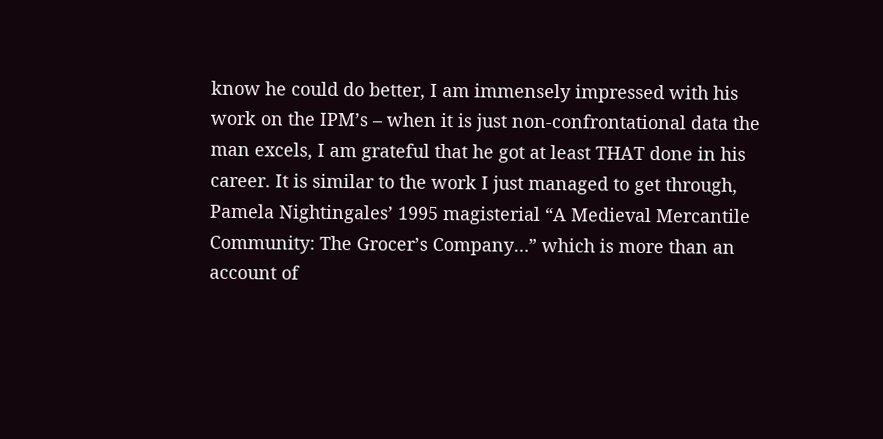know he could do better, I am immensely impressed with his work on the IPM’s – when it is just non-confrontational data the man excels, I am grateful that he got at least THAT done in his career. It is similar to the work I just managed to get through, Pamela Nightingales’ 1995 magisterial “A Medieval Mercantile Community: The Grocer’s Company…” which is more than an account of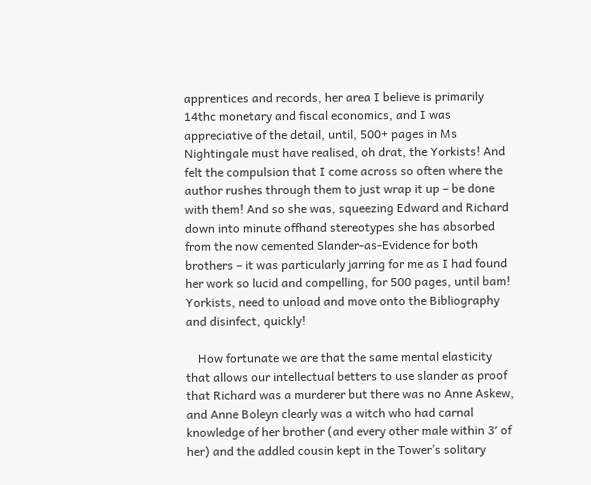apprentices and records, her area I believe is primarily 14thc monetary and fiscal economics, and I was appreciative of the detail, until, 500+ pages in Ms Nightingale must have realised, oh drat, the Yorkists! And felt the compulsion that I come across so often where the author rushes through them to just wrap it up – be done with them! And so she was, squeezing Edward and Richard down into minute offhand stereotypes she has absorbed from the now cemented Slander-as-Evidence for both brothers – it was particularly jarring for me as I had found her work so lucid and compelling, for 500 pages, until bam! Yorkists, need to unload and move onto the Bibliography and disinfect, quickly!

    How fortunate we are that the same mental elasticity that allows our intellectual betters to use slander as proof that Richard was a murderer but there was no Anne Askew, and Anne Boleyn clearly was a witch who had carnal knowledge of her brother (and every other male within 3′ of her) and the addled cousin kept in the Tower’s solitary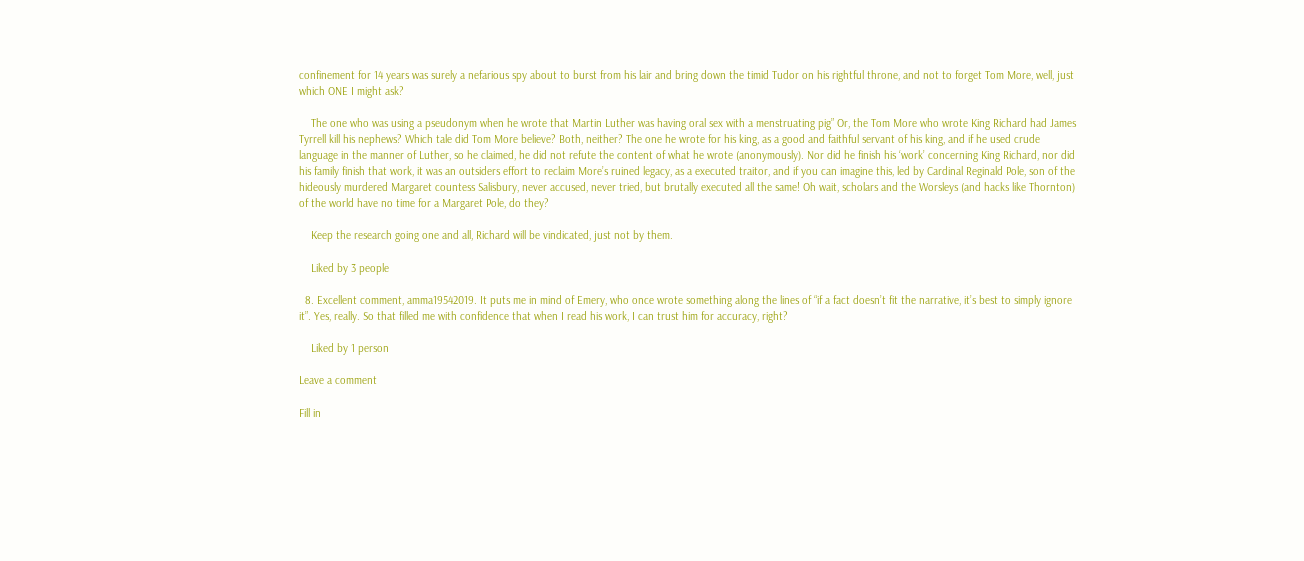confinement for 14 years was surely a nefarious spy about to burst from his lair and bring down the timid Tudor on his rightful throne, and not to forget Tom More, well, just which ONE I might ask?

    The one who was using a pseudonym when he wrote that Martin Luther was having oral sex with a menstruating pig” Or, the Tom More who wrote King Richard had James Tyrrell kill his nephews? Which tale did Tom More believe? Both, neither? The one he wrote for his king, as a good and faithful servant of his king, and if he used crude language in the manner of Luther, so he claimed, he did not refute the content of what he wrote (anonymously). Nor did he finish his ‘work’ concerning King Richard, nor did his family finish that work, it was an outsiders effort to reclaim More’s ruined legacy, as a executed traitor, and if you can imagine this, led by Cardinal Reginald Pole, son of the hideously murdered Margaret countess Salisbury, never accused, never tried, but brutally executed all the same! Oh wait, scholars and the Worsleys (and hacks like Thornton) of the world have no time for a Margaret Pole, do they?

    Keep the research going one and all, Richard will be vindicated, just not by them.

    Liked by 3 people

  8. Excellent comment, amma19542019. It puts me in mind of Emery, who once wrote something along the lines of “if a fact doesn’t fit the narrative, it’s best to simply ignore it”. Yes, really. So that filled me with confidence that when I read his work, I can trust him for accuracy, right?

    Liked by 1 person

Leave a comment

Fill in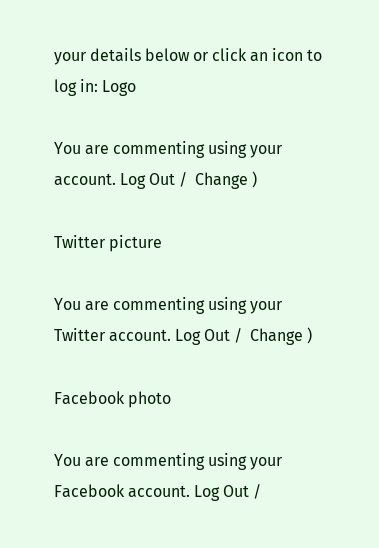your details below or click an icon to log in: Logo

You are commenting using your account. Log Out /  Change )

Twitter picture

You are commenting using your Twitter account. Log Out /  Change )

Facebook photo

You are commenting using your Facebook account. Log Out /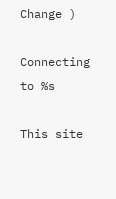Change )

Connecting to %s

This site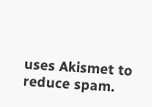uses Akismet to reduce spam.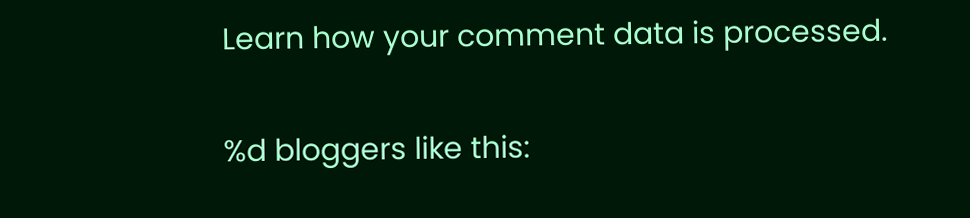Learn how your comment data is processed.

%d bloggers like this: